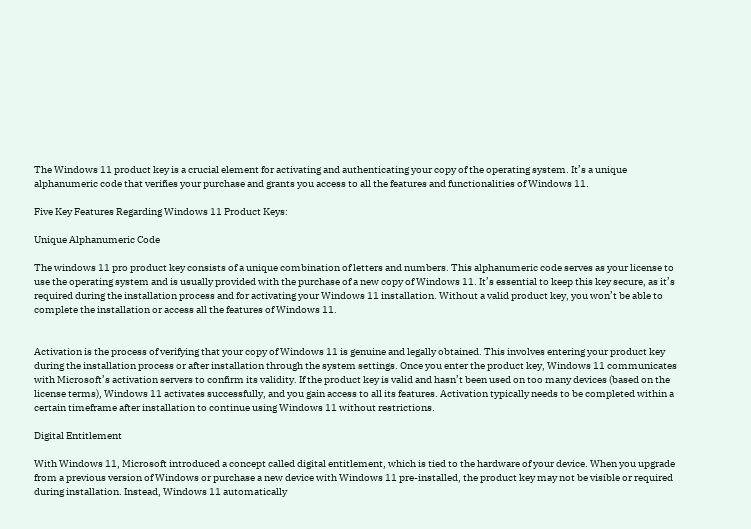The Windows 11 product key is a crucial element for activating and authenticating your copy of the operating system. It’s a unique alphanumeric code that verifies your purchase and grants you access to all the features and functionalities of Windows 11.

Five Key Features Regarding Windows 11 Product Keys:

Unique Alphanumeric Code

The windows 11 pro product key consists of a unique combination of letters and numbers. This alphanumeric code serves as your license to use the operating system and is usually provided with the purchase of a new copy of Windows 11. It’s essential to keep this key secure, as it’s required during the installation process and for activating your Windows 11 installation. Without a valid product key, you won’t be able to complete the installation or access all the features of Windows 11.


Activation is the process of verifying that your copy of Windows 11 is genuine and legally obtained. This involves entering your product key during the installation process or after installation through the system settings. Once you enter the product key, Windows 11 communicates with Microsoft’s activation servers to confirm its validity. If the product key is valid and hasn’t been used on too many devices (based on the license terms), Windows 11 activates successfully, and you gain access to all its features. Activation typically needs to be completed within a certain timeframe after installation to continue using Windows 11 without restrictions.

Digital Entitlement

With Windows 11, Microsoft introduced a concept called digital entitlement, which is tied to the hardware of your device. When you upgrade from a previous version of Windows or purchase a new device with Windows 11 pre-installed, the product key may not be visible or required during installation. Instead, Windows 11 automatically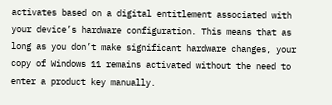activates based on a digital entitlement associated with your device’s hardware configuration. This means that as long as you don’t make significant hardware changes, your copy of Windows 11 remains activated without the need to enter a product key manually.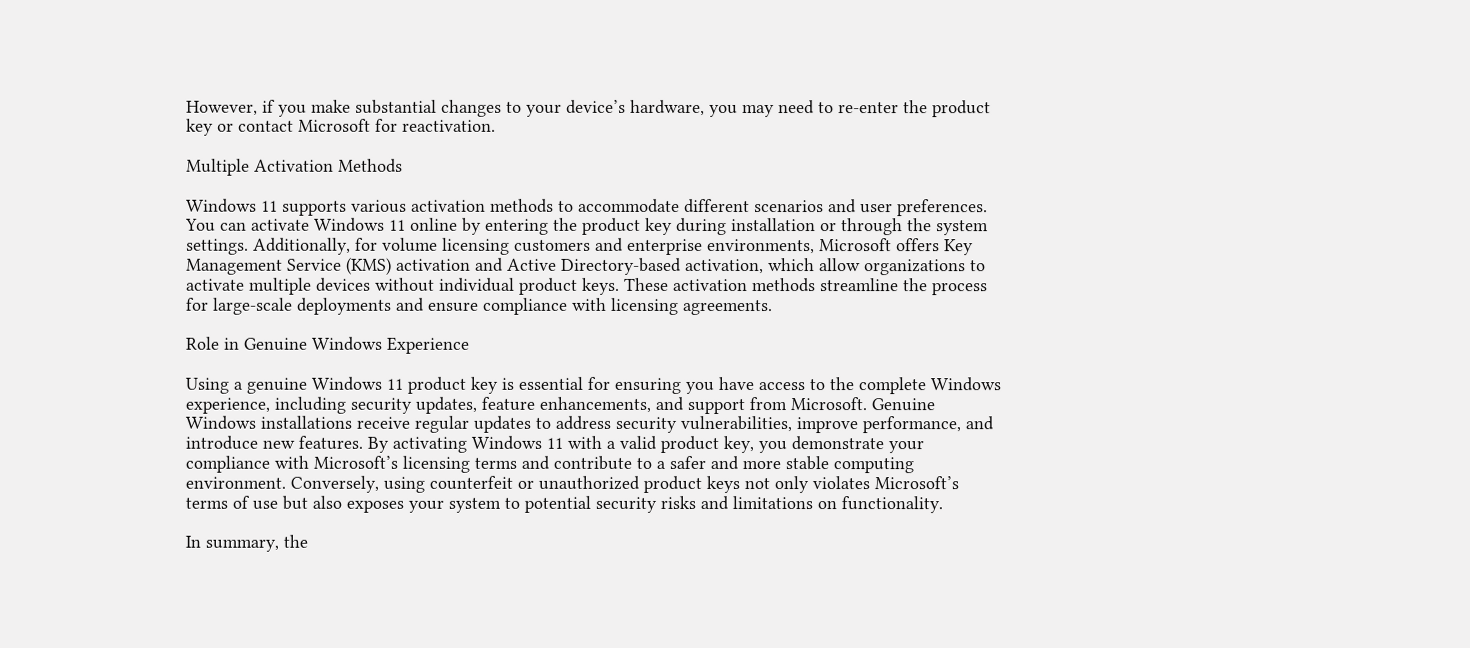However, if you make substantial changes to your device’s hardware, you may need to re-enter the product key or contact Microsoft for reactivation.

Multiple Activation Methods

Windows 11 supports various activation methods to accommodate different scenarios and user preferences. You can activate Windows 11 online by entering the product key during installation or through the system settings. Additionally, for volume licensing customers and enterprise environments, Microsoft offers Key Management Service (KMS) activation and Active Directory-based activation, which allow organizations to activate multiple devices without individual product keys. These activation methods streamline the process for large-scale deployments and ensure compliance with licensing agreements.

Role in Genuine Windows Experience

Using a genuine Windows 11 product key is essential for ensuring you have access to the complete Windows experience, including security updates, feature enhancements, and support from Microsoft. Genuine Windows installations receive regular updates to address security vulnerabilities, improve performance, and introduce new features. By activating Windows 11 with a valid product key, you demonstrate your compliance with Microsoft’s licensing terms and contribute to a safer and more stable computing environment. Conversely, using counterfeit or unauthorized product keys not only violates Microsoft’s terms of use but also exposes your system to potential security risks and limitations on functionality.

In summary, the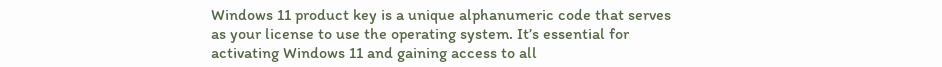Windows 11 product key is a unique alphanumeric code that serves as your license to use the operating system. It’s essential for activating Windows 11 and gaining access to all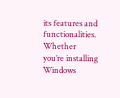its features and functionalities. Whether you’re installing Windows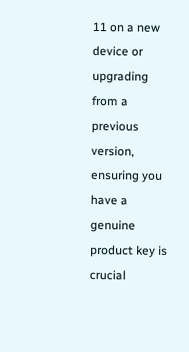11 on a new device or upgrading from a previous version, ensuring you have a genuine product key is crucial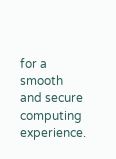for a smooth and secure computing experience.